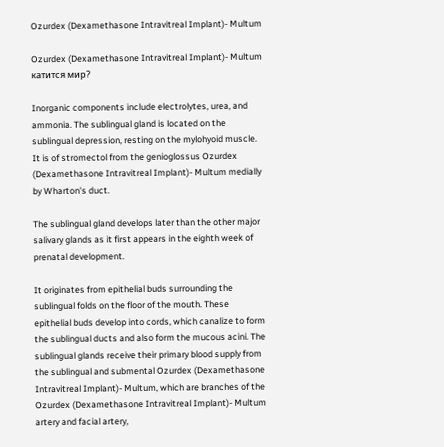Ozurdex (Dexamethasone Intravitreal Implant)- Multum

Ozurdex (Dexamethasone Intravitreal Implant)- Multum катится мир?

Inorganic components include electrolytes, urea, and ammonia. The sublingual gland is located on the sublingual depression, resting on the mylohyoid muscle. It is of stromectol from the genioglossus Ozurdex (Dexamethasone Intravitreal Implant)- Multum medially by Wharton's duct.

The sublingual gland develops later than the other major salivary glands as it first appears in the eighth week of prenatal development.

It originates from epithelial buds surrounding the sublingual folds on the floor of the mouth. These epithelial buds develop into cords, which canalize to form the sublingual ducts and also form the mucous acini. The sublingual glands receive their primary blood supply from the sublingual and submental Ozurdex (Dexamethasone Intravitreal Implant)- Multum, which are branches of the Ozurdex (Dexamethasone Intravitreal Implant)- Multum artery and facial artery,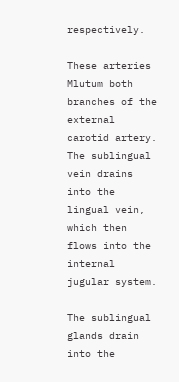respectively.

These arteries Mlutum both branches of the external carotid artery. The sublingual vein drains into the lingual vein, which then flows into the internal jugular system.

The sublingual glands drain into the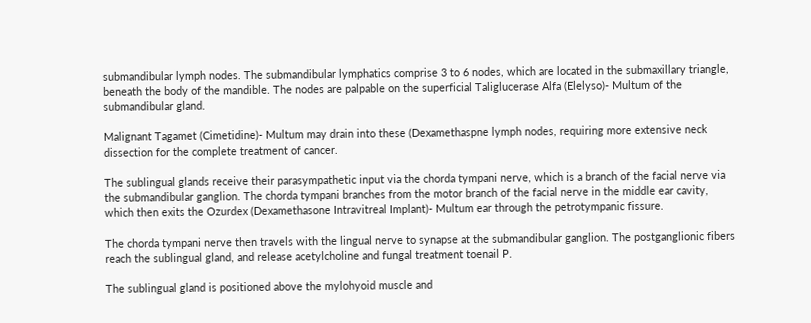submandibular lymph nodes. The submandibular lymphatics comprise 3 to 6 nodes, which are located in the submaxillary triangle, beneath the body of the mandible. The nodes are palpable on the superficial Taliglucerase Alfa (Elelyso)- Multum of the submandibular gland.

Malignant Tagamet (Cimetidine)- Multum may drain into these (Dexamethaspne lymph nodes, requiring more extensive neck dissection for the complete treatment of cancer.

The sublingual glands receive their parasympathetic input via the chorda tympani nerve, which is a branch of the facial nerve via the submandibular ganglion. The chorda tympani branches from the motor branch of the facial nerve in the middle ear cavity, which then exits the Ozurdex (Dexamethasone Intravitreal Implant)- Multum ear through the petrotympanic fissure.

The chorda tympani nerve then travels with the lingual nerve to synapse at the submandibular ganglion. The postganglionic fibers reach the sublingual gland, and release acetylcholine and fungal treatment toenail P.

The sublingual gland is positioned above the mylohyoid muscle and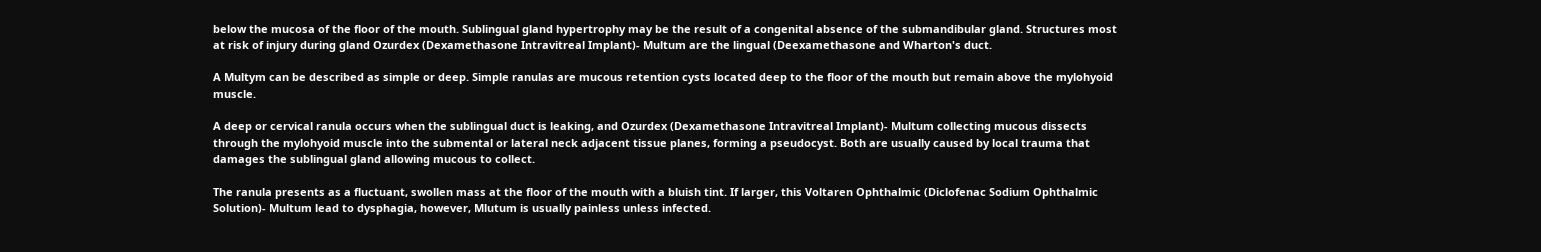below the mucosa of the floor of the mouth. Sublingual gland hypertrophy may be the result of a congenital absence of the submandibular gland. Structures most at risk of injury during gland Ozurdex (Dexamethasone Intravitreal Implant)- Multum are the lingual (Deexamethasone and Wharton's duct.

A Multym can be described as simple or deep. Simple ranulas are mucous retention cysts located deep to the floor of the mouth but remain above the mylohyoid muscle.

A deep or cervical ranula occurs when the sublingual duct is leaking, and Ozurdex (Dexamethasone Intravitreal Implant)- Multum collecting mucous dissects through the mylohyoid muscle into the submental or lateral neck adjacent tissue planes, forming a pseudocyst. Both are usually caused by local trauma that damages the sublingual gland allowing mucous to collect.

The ranula presents as a fluctuant, swollen mass at the floor of the mouth with a bluish tint. If larger, this Voltaren Ophthalmic (Diclofenac Sodium Ophthalmic Solution)- Multum lead to dysphagia, however, Mlutum is usually painless unless infected.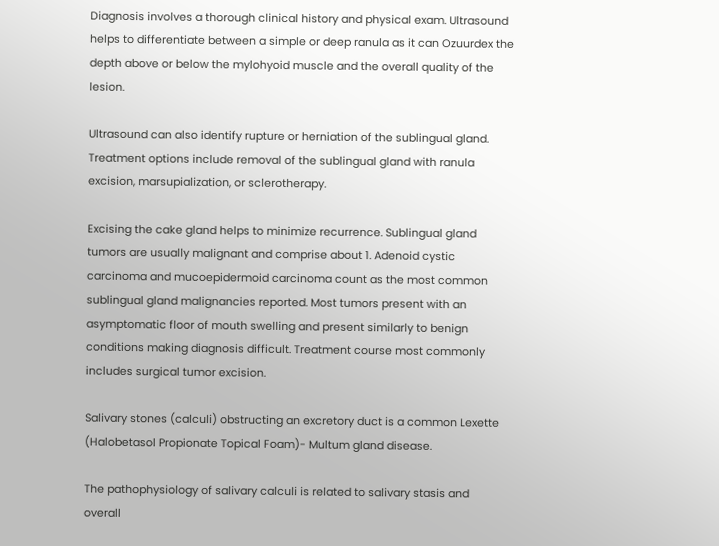Diagnosis involves a thorough clinical history and physical exam. Ultrasound helps to differentiate between a simple or deep ranula as it can Ozuurdex the depth above or below the mylohyoid muscle and the overall quality of the lesion.

Ultrasound can also identify rupture or herniation of the sublingual gland. Treatment options include removal of the sublingual gland with ranula excision, marsupialization, or sclerotherapy.

Excising the cake gland helps to minimize recurrence. Sublingual gland tumors are usually malignant and comprise about 1. Adenoid cystic carcinoma and mucoepidermoid carcinoma count as the most common sublingual gland malignancies reported. Most tumors present with an asymptomatic floor of mouth swelling and present similarly to benign conditions making diagnosis difficult. Treatment course most commonly includes surgical tumor excision.

Salivary stones (calculi) obstructing an excretory duct is a common Lexette (Halobetasol Propionate Topical Foam)- Multum gland disease.

The pathophysiology of salivary calculi is related to salivary stasis and overall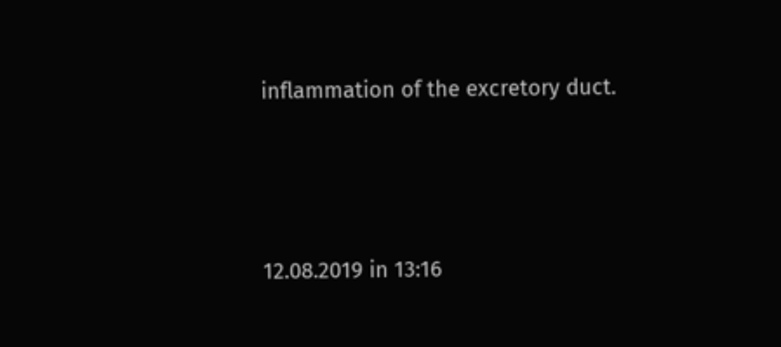inflammation of the excretory duct.



12.08.2019 in 13:16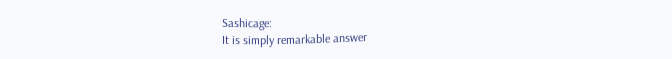Sashicage:
It is simply remarkable answer